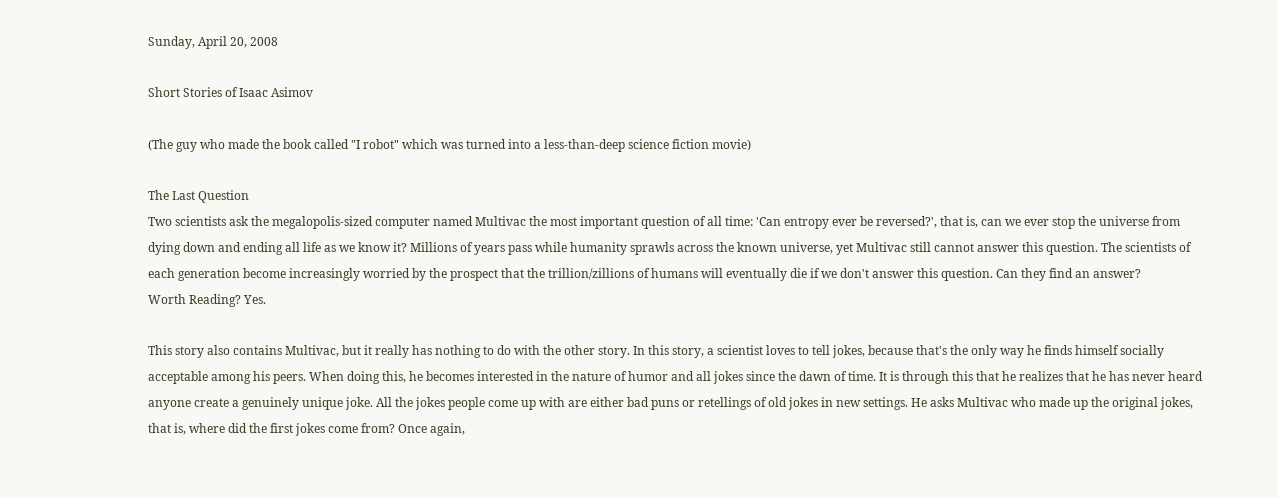Sunday, April 20, 2008

Short Stories of Isaac Asimov

(The guy who made the book called "I robot" which was turned into a less-than-deep science fiction movie)

The Last Question
Two scientists ask the megalopolis-sized computer named Multivac the most important question of all time: 'Can entropy ever be reversed?', that is, can we ever stop the universe from dying down and ending all life as we know it? Millions of years pass while humanity sprawls across the known universe, yet Multivac still cannot answer this question. The scientists of each generation become increasingly worried by the prospect that the trillion/zillions of humans will eventually die if we don't answer this question. Can they find an answer?
Worth Reading? Yes.

This story also contains Multivac, but it really has nothing to do with the other story. In this story, a scientist loves to tell jokes, because that's the only way he finds himself socially acceptable among his peers. When doing this, he becomes interested in the nature of humor and all jokes since the dawn of time. It is through this that he realizes that he has never heard anyone create a genuinely unique joke. All the jokes people come up with are either bad puns or retellings of old jokes in new settings. He asks Multivac who made up the original jokes, that is, where did the first jokes come from? Once again,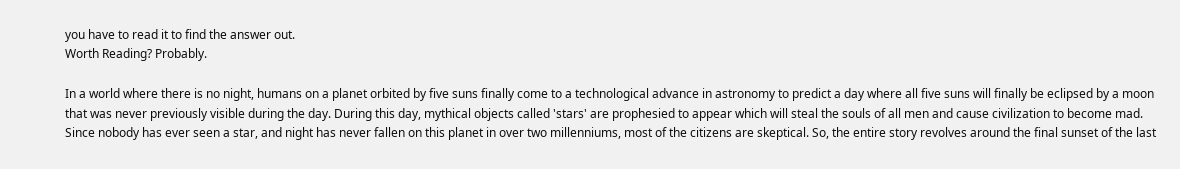you have to read it to find the answer out.
Worth Reading? Probably.

In a world where there is no night, humans on a planet orbited by five suns finally come to a technological advance in astronomy to predict a day where all five suns will finally be eclipsed by a moon that was never previously visible during the day. During this day, mythical objects called 'stars' are prophesied to appear which will steal the souls of all men and cause civilization to become mad. Since nobody has ever seen a star, and night has never fallen on this planet in over two millenniums, most of the citizens are skeptical. So, the entire story revolves around the final sunset of the last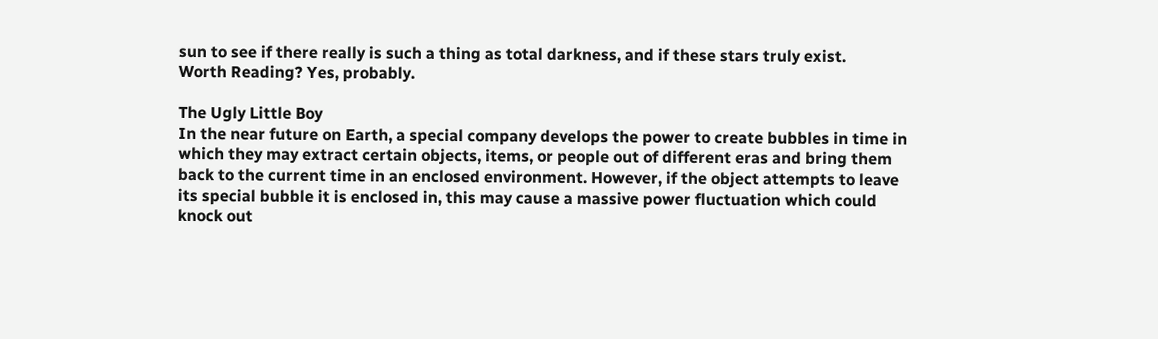sun to see if there really is such a thing as total darkness, and if these stars truly exist.
Worth Reading? Yes, probably.

The Ugly Little Boy
In the near future on Earth, a special company develops the power to create bubbles in time in which they may extract certain objects, items, or people out of different eras and bring them back to the current time in an enclosed environment. However, if the object attempts to leave its special bubble it is enclosed in, this may cause a massive power fluctuation which could knock out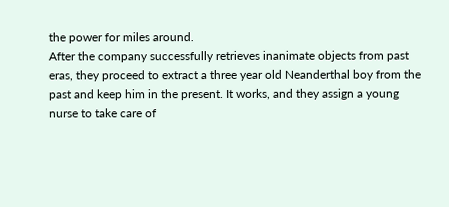the power for miles around.
After the company successfully retrieves inanimate objects from past eras, they proceed to extract a three year old Neanderthal boy from the past and keep him in the present. It works, and they assign a young nurse to take care of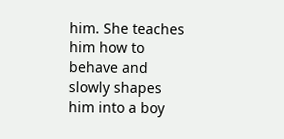him. She teaches him how to behave and slowly shapes him into a boy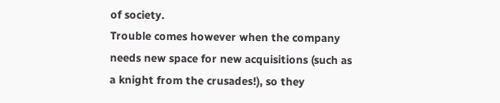of society.
Trouble comes however when the company needs new space for new acquisitions (such as a knight from the crusades!), so they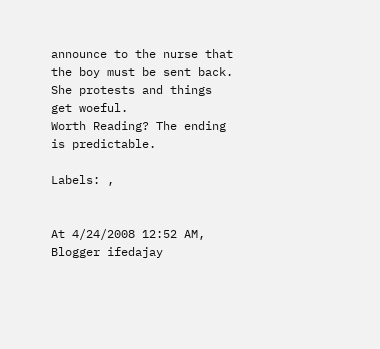announce to the nurse that the boy must be sent back. She protests and things get woeful.
Worth Reading? The ending is predictable.

Labels: ,


At 4/24/2008 12:52 AM, Blogger ifedajay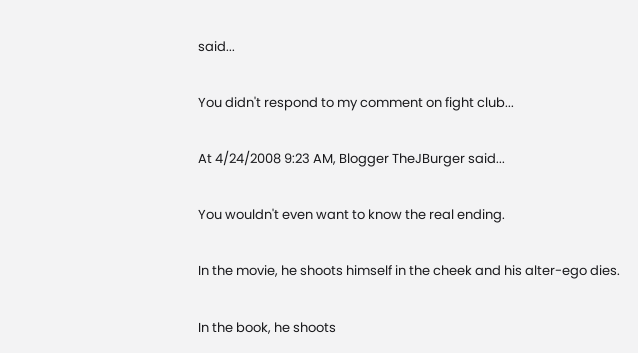said...

You didn't respond to my comment on fight club...

At 4/24/2008 9:23 AM, Blogger TheJBurger said...

You wouldn't even want to know the real ending.

In the movie, he shoots himself in the cheek and his alter-ego dies.

In the book, he shoots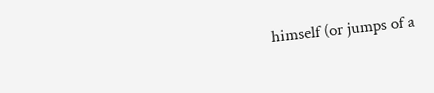himself (or jumps of a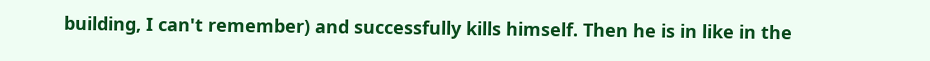building, I can't remember) and successfully kills himself. Then he is in like in the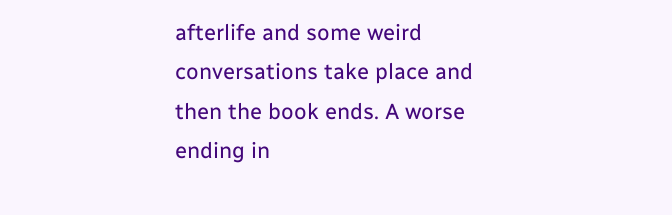afterlife and some weird conversations take place and then the book ends. A worse ending in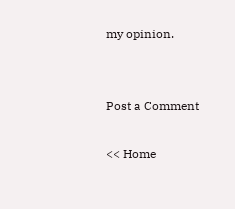my opinion.


Post a Comment

<< Home